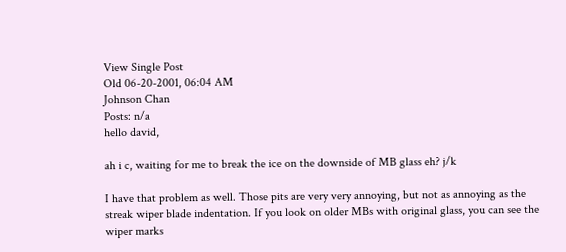View Single Post
Old 06-20-2001, 06:04 AM
Johnson Chan
Posts: n/a
hello david,

ah i c, waiting for me to break the ice on the downside of MB glass eh? j/k

I have that problem as well. Those pits are very very annoying, but not as annoying as the streak wiper blade indentation. If you look on older MBs with original glass, you can see the wiper marks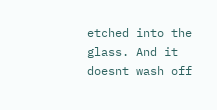etched into the glass. And it doesnt wash off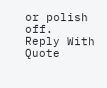or polish off.
Reply With Quote